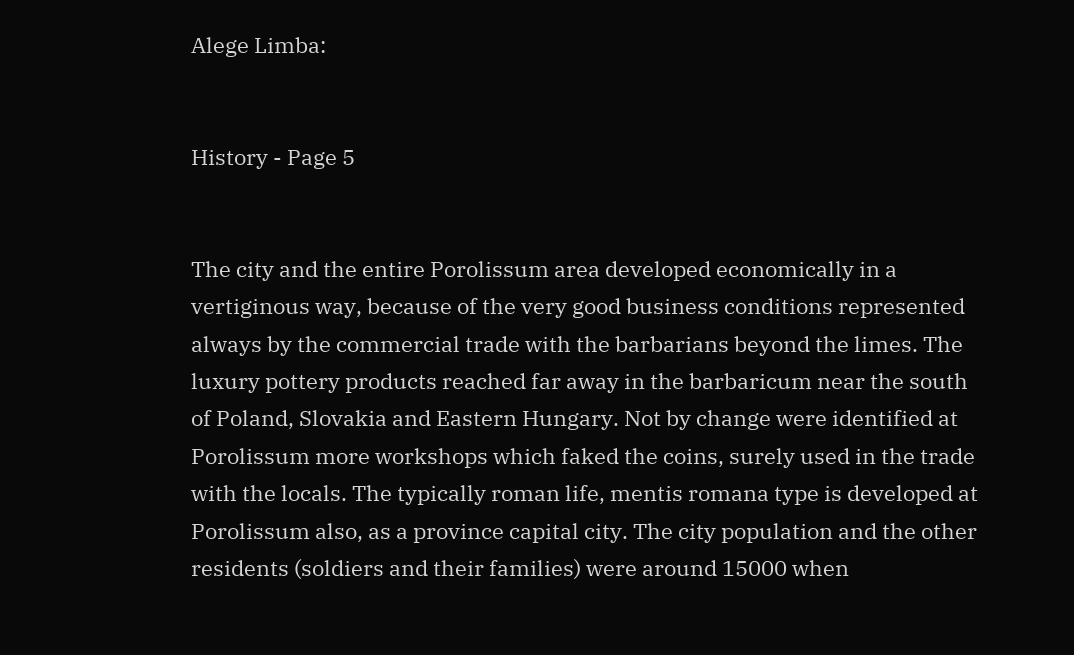Alege Limba:


History - Page 5


The city and the entire Porolissum area developed economically in a vertiginous way, because of the very good business conditions represented always by the commercial trade with the barbarians beyond the limes. The luxury pottery products reached far away in the barbaricum near the south of Poland, Slovakia and Eastern Hungary. Not by change were identified at Porolissum more workshops which faked the coins, surely used in the trade with the locals. The typically roman life, mentis romana type is developed at Porolissum also, as a province capital city. The city population and the other residents (soldiers and their families) were around 15000 when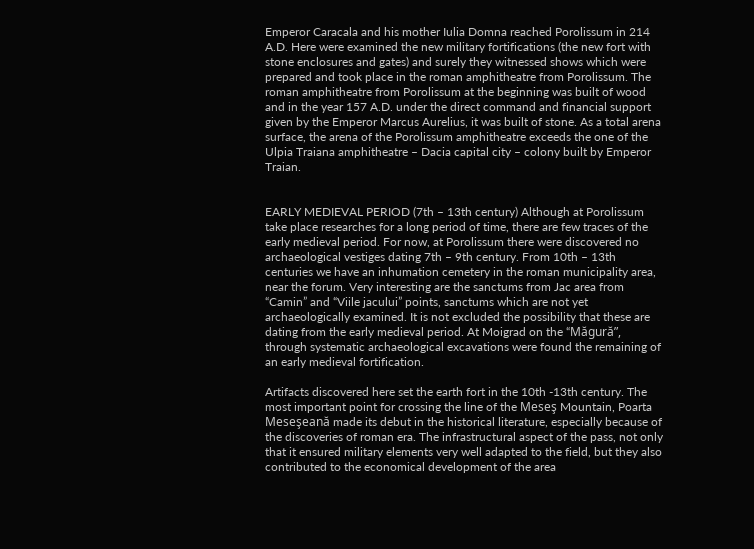Emperor Caracala and his mother Iulia Domna reached Porolissum in 214 A.D. Here were examined the new military fortifications (the new fort with stone enclosures and gates) and surely they witnessed shows which were prepared and took place in the roman amphitheatre from Porolissum. The roman amphitheatre from Porolissum at the beginning was built of wood and in the year 157 A.D. under the direct command and financial support given by the Emperor Marcus Aurelius, it was built of stone. As a total arena surface, the arena of the Porolissum amphitheatre exceeds the one of the Ulpia Traiana amphitheatre – Dacia capital city – colony built by Emperor Traian.


EARLY MEDIEVAL PERIOD (7th – 13th century) Although at Porolissum take place researches for a long period of time, there are few traces of the early medieval period. For now, at Porolissum there were discovered no archaeological vestiges dating 7th – 9th century. From 10th – 13th centuries we have an inhumation cemetery in the roman municipality area, near the forum. Very interesting are the sanctums from Jac area from “Camin” and “Viile jacului” points, sanctums which are not yet archaeologically examined. It is not excluded the possibility that these are dating from the early medieval period. At Moigrad on the “Măgură”, through systematic archaeological excavations were found the remaining of an early medieval fortification.

Artifacts discovered here set the earth fort in the 10th -13th century. The most important point for crossing the line of the Meseş Mountain, Poarta Meseşeană made its debut in the historical literature, especially because of the discoveries of roman era. The infrastructural aspect of the pass, not only that it ensured military elements very well adapted to the field, but they also contributed to the economical development of the area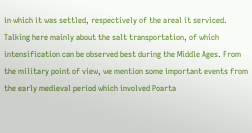in which it was settled, respectively of the areal it serviced. Talking here mainly about the salt transportation, of which intensification can be observed best during the Middle Ages. From the military point of view, we mention some important events from the early medieval period which involved Poarta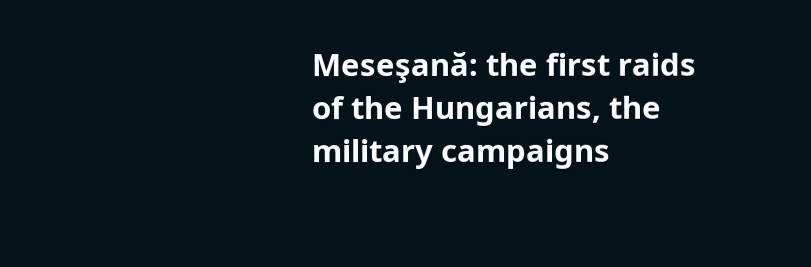Meseşană: the first raids of the Hungarians, the military campaigns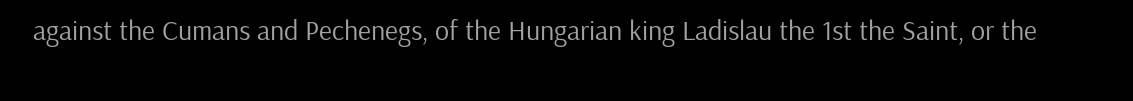against the Cumans and Pechenegs, of the Hungarian king Ladislau the 1st the Saint, or the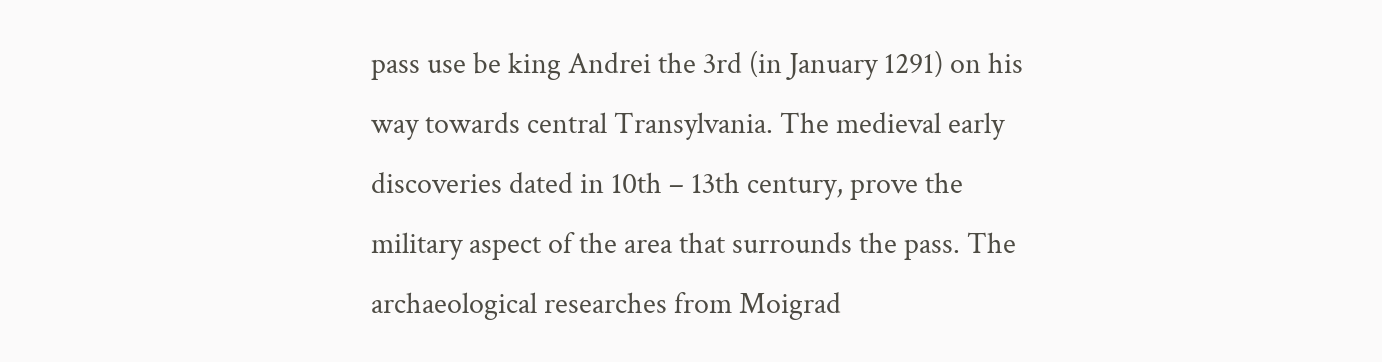pass use be king Andrei the 3rd (in January 1291) on his way towards central Transylvania. The medieval early discoveries dated in 10th – 13th century, prove the military aspect of the area that surrounds the pass. The archaeological researches from Moigrad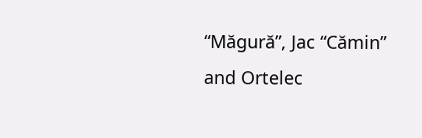“Măgură”, Jac “Cămin” and Ortelec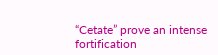“Cetate” prove an intense fortification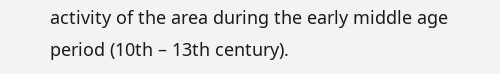activity of the area during the early middle age period (10th – 13th century).